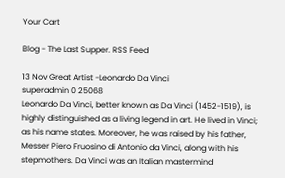Your Cart

Blog - The Last Supper. RSS Feed

13 Nov Great Artist -Leonardo Da Vinci
superadmin 0 25068
Leonardo Da Vinci, better known as Da Vinci (1452-1519), is highly distinguished as a living legend in art. He lived in Vinci; as his name states. Moreover, he was raised by his father, Messer Piero Fruosino di Antonio da Vinci, along with his stepmothers. Da Vinci was an Italian mastermind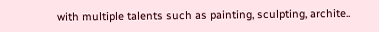with multiple talents such as painting, sculpting, archite..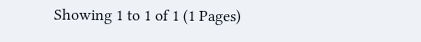Showing 1 to 1 of 1 (1 Pages)